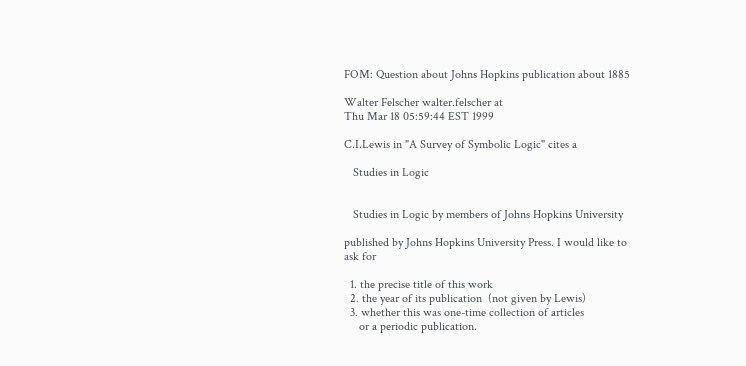FOM: Question about Johns Hopkins publication about 1885

Walter Felscher walter.felscher at
Thu Mar 18 05:59:44 EST 1999

C.I.Lewis in "A Survey of Symbolic Logic" cites a

   Studies in Logic


   Studies in Logic by members of Johns Hopkins University

published by Johns Hopkins University Press. I would like to
ask for

  1. the precise title of this work
  2. the year of its publication  (not given by Lewis)
  3. whether this was one-time collection of articles
     or a periodic publication.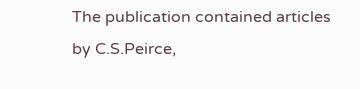The publication contained articles by C.S.Peirce,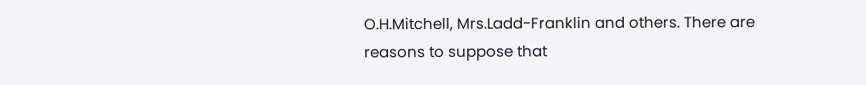O.H.Mitchell, Mrs.Ladd-Franklin and others. There are
reasons to suppose that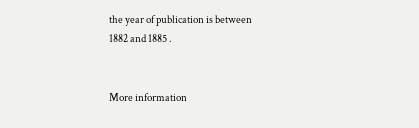the year of publication is between
1882 and 1885 .


More information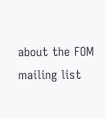about the FOM mailing list